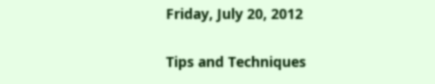Friday, July 20, 2012

Tips and Techniques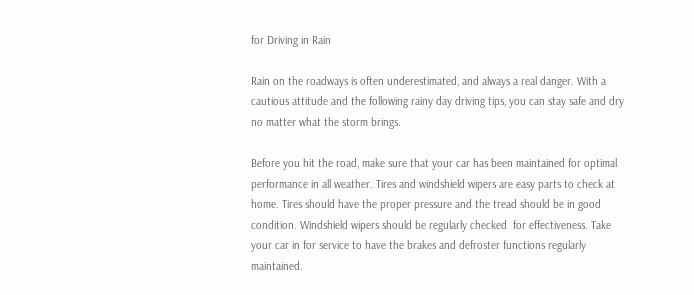for Driving in Rain

Rain on the roadways is often underestimated, and always a real danger. With a cautious attitude and the following rainy day driving tips, you can stay safe and dry no matter what the storm brings.

Before you hit the road, make sure that your car has been maintained for optimal performance in all weather. Tires and windshield wipers are easy parts to check at home. Tires should have the proper pressure and the tread should be in good condition. Windshield wipers should be regularly checked  for effectiveness. Take your car in for service to have the brakes and defroster functions regularly maintained.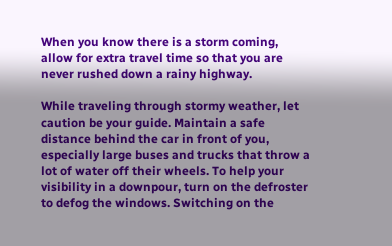When you know there is a storm coming, allow for extra travel time so that you are never rushed down a rainy highway.

While traveling through stormy weather, let caution be your guide. Maintain a safe distance behind the car in front of you, especially large buses and trucks that throw a lot of water off their wheels. To help your visibility in a downpour, turn on the defroster to defog the windows. Switching on the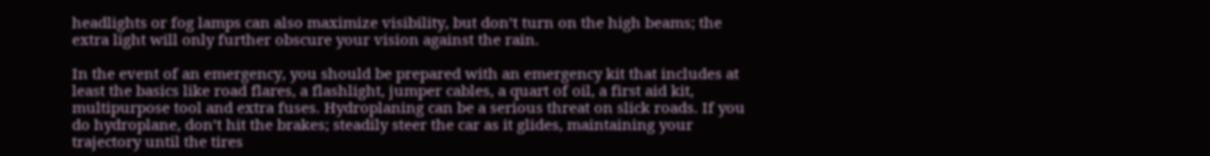headlights or fog lamps can also maximize visibility, but don’t turn on the high beams; the extra light will only further obscure your vision against the rain.

In the event of an emergency, you should be prepared with an emergency kit that includes at least the basics like road flares, a flashlight, jumper cables, a quart of oil, a first aid kit, multipurpose tool and extra fuses. Hydroplaning can be a serious threat on slick roads. If you do hydroplane, don’t hit the brakes; steadily steer the car as it glides, maintaining your trajectory until the tires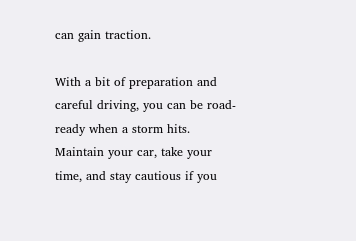can gain traction.

With a bit of preparation and careful driving, you can be road-ready when a storm hits. Maintain your car, take your time, and stay cautious if you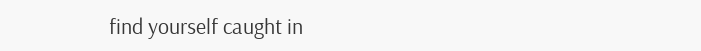find yourself caught in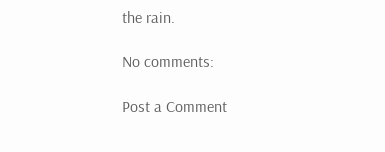the rain.

No comments:

Post a Comment